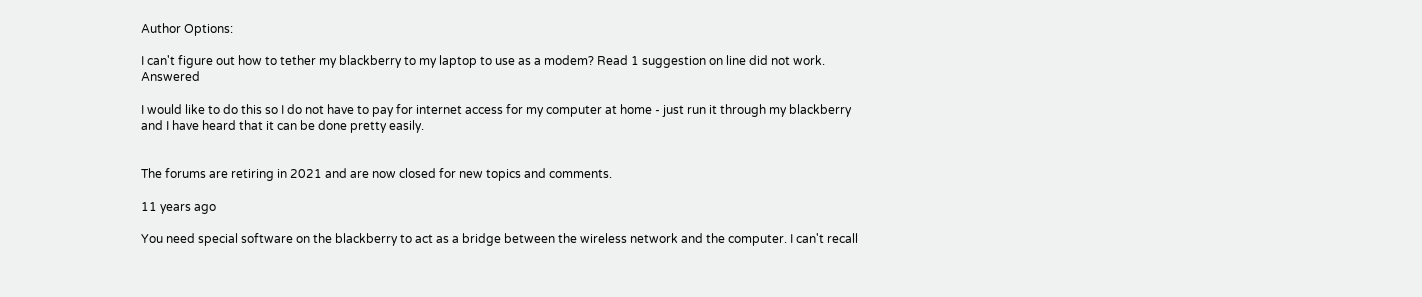Author Options:

I can't figure out how to tether my blackberry to my laptop to use as a modem? Read 1 suggestion on line did not work. Answered

I would like to do this so I do not have to pay for internet access for my computer at home - just run it through my blackberry and I have heard that it can be done pretty easily.


The forums are retiring in 2021 and are now closed for new topics and comments.

11 years ago

You need special software on the blackberry to act as a bridge between the wireless network and the computer. I can't recall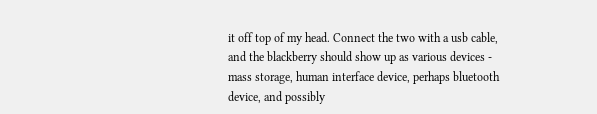it off top of my head. Connect the two with a usb cable, and the blackberry should show up as various devices - mass storage, human interface device, perhaps bluetooth device, and possibly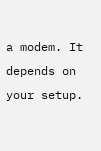a modem. It depends on your setup.